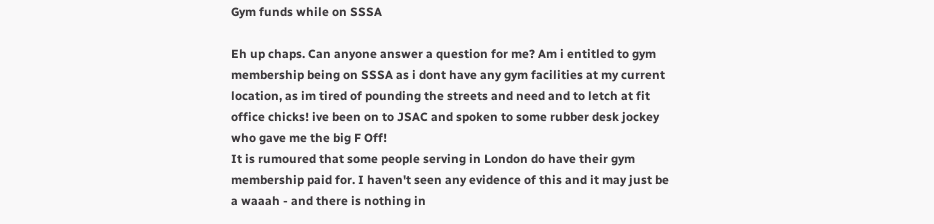Gym funds while on SSSA

Eh up chaps. Can anyone answer a question for me? Am i entitled to gym membership being on SSSA as i dont have any gym facilities at my current location, as im tired of pounding the streets and need and to letch at fit office chicks! ive been on to JSAC and spoken to some rubber desk jockey who gave me the big F Off!
It is rumoured that some people serving in London do have their gym membership paid for. I haven't seen any evidence of this and it may just be a waaah - and there is nothing in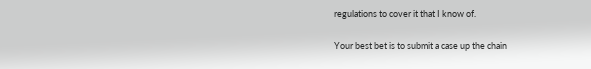regulations to cover it that I know of.

Your best bet is to submit a case up the chain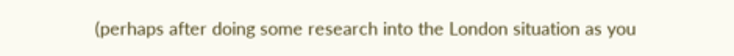(perhaps after doing some research into the London situation as you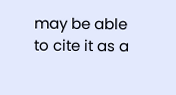may be able to cite it as a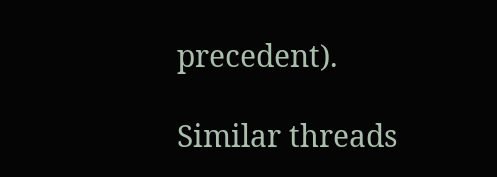precedent).

Similar threads